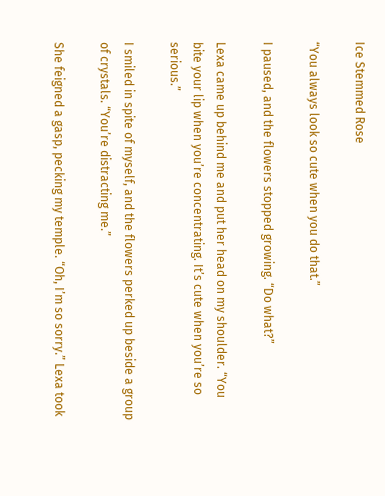Ice Stemmed Rose

“You always look so cute when you do that.”

I paused, and the flowers stopped growing. “Do what?”

Lexa came up behind me and put her head on my shoulder. “You bite your lip when you’re concentrating. It’s cute when you’re so serious.”

I smiled in spite of myself, and the flowers perked up beside a group of crystals. “You’re distracting me.”

She feigned a gasp, pecking my temple. “Oh, I’m so sorry.” Lexa took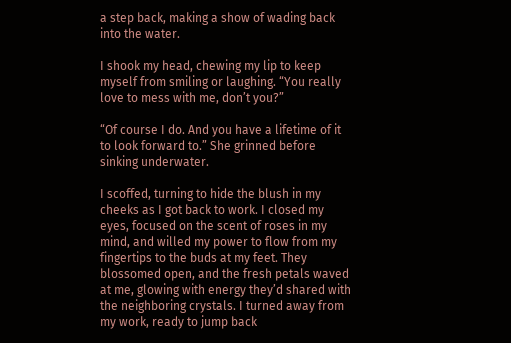a step back, making a show of wading back into the water.

I shook my head, chewing my lip to keep myself from smiling or laughing. “You really love to mess with me, don’t you?”

“Of course I do. And you have a lifetime of it to look forward to.” She grinned before sinking underwater.

I scoffed, turning to hide the blush in my cheeks as I got back to work. I closed my eyes, focused on the scent of roses in my mind, and willed my power to flow from my fingertips to the buds at my feet. They blossomed open, and the fresh petals waved at me, glowing with energy they’d shared with the neighboring crystals. I turned away from my work, ready to jump back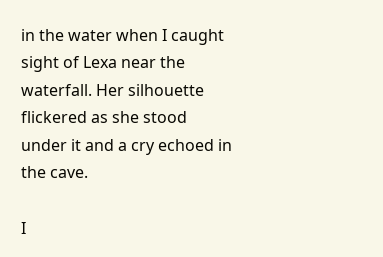in the water when I caught sight of Lexa near the waterfall. Her silhouette flickered as she stood under it and a cry echoed in the cave.

I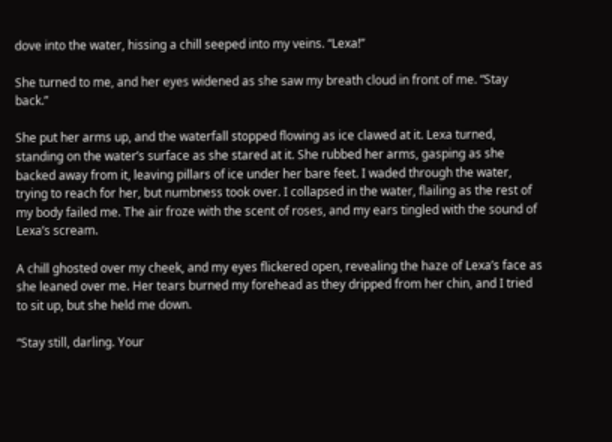dove into the water, hissing a chill seeped into my veins. “Lexa!”

She turned to me, and her eyes widened as she saw my breath cloud in front of me. “Stay back.”

She put her arms up, and the waterfall stopped flowing as ice clawed at it. Lexa turned, standing on the water’s surface as she stared at it. She rubbed her arms, gasping as she backed away from it, leaving pillars of ice under her bare feet. I waded through the water, trying to reach for her, but numbness took over. I collapsed in the water, flailing as the rest of my body failed me. The air froze with the scent of roses, and my ears tingled with the sound of Lexa’s scream.

A chill ghosted over my cheek, and my eyes flickered open, revealing the haze of Lexa’s face as she leaned over me. Her tears burned my forehead as they dripped from her chin, and I tried to sit up, but she held me down.

“Stay still, darling. Your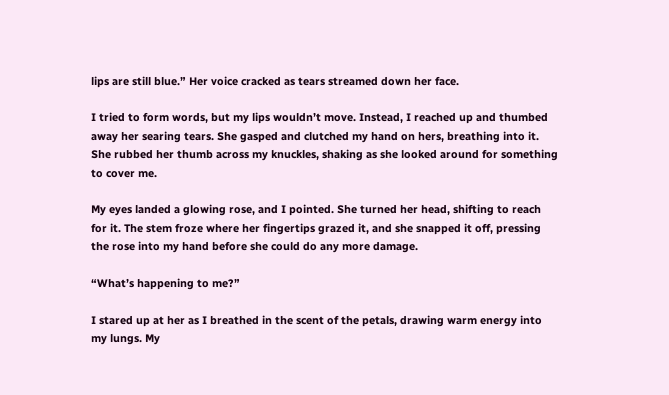lips are still blue.” Her voice cracked as tears streamed down her face.

I tried to form words, but my lips wouldn’t move. Instead, I reached up and thumbed away her searing tears. She gasped and clutched my hand on hers, breathing into it. She rubbed her thumb across my knuckles, shaking as she looked around for something to cover me.

My eyes landed a glowing rose, and I pointed. She turned her head, shifting to reach for it. The stem froze where her fingertips grazed it, and she snapped it off, pressing the rose into my hand before she could do any more damage.

“What’s happening to me?”

I stared up at her as I breathed in the scent of the petals, drawing warm energy into my lungs. My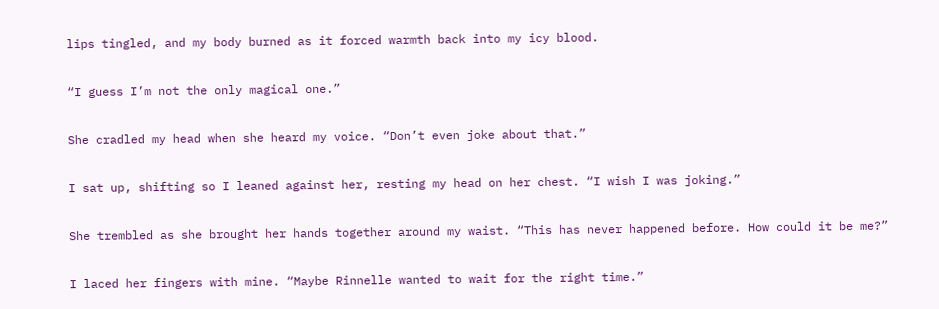lips tingled, and my body burned as it forced warmth back into my icy blood.

“I guess I’m not the only magical one.”

She cradled my head when she heard my voice. “Don’t even joke about that.”

I sat up, shifting so I leaned against her, resting my head on her chest. “I wish I was joking.”

She trembled as she brought her hands together around my waist. “This has never happened before. How could it be me?”

I laced her fingers with mine. “Maybe Rinnelle wanted to wait for the right time.”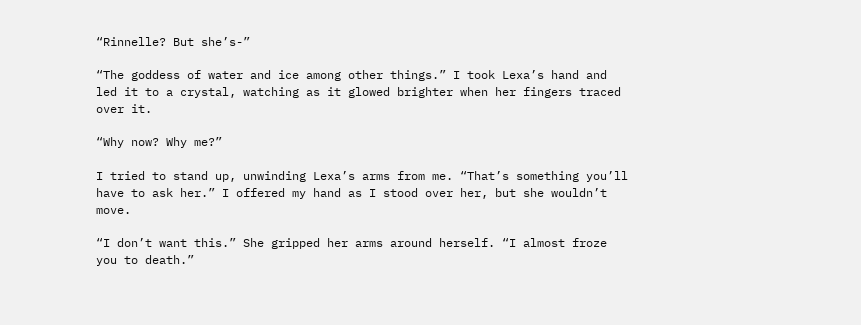“Rinnelle? But she’s-”

“The goddess of water and ice among other things.” I took Lexa’s hand and led it to a crystal, watching as it glowed brighter when her fingers traced over it.

“Why now? Why me?”

I tried to stand up, unwinding Lexa’s arms from me. “That’s something you’ll have to ask her.” I offered my hand as I stood over her, but she wouldn’t move.

“I don’t want this.” She gripped her arms around herself. “I almost froze you to death.”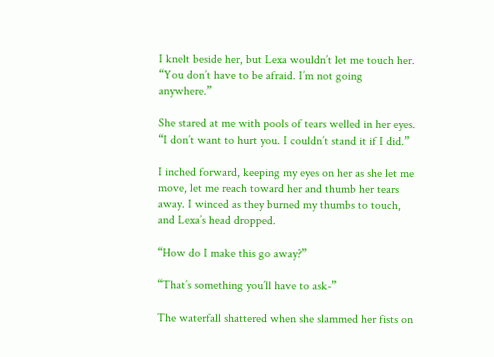I knelt beside her, but Lexa wouldn’t let me touch her. “You don’t have to be afraid. I’m not going anywhere.”

She stared at me with pools of tears welled in her eyes. “I don’t want to hurt you. I couldn’t stand it if I did.”

I inched forward, keeping my eyes on her as she let me move, let me reach toward her and thumb her tears away. I winced as they burned my thumbs to touch, and Lexa’s head dropped.

“How do I make this go away?”

“That’s something you’ll have to ask-”

The waterfall shattered when she slammed her fists on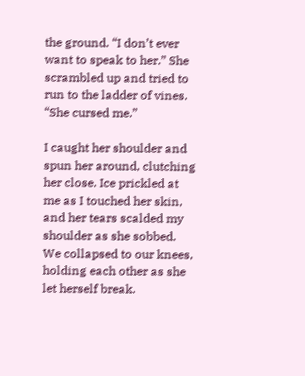the ground. “I don’t ever want to speak to her.” She scrambled up and tried to run to the ladder of vines. “She cursed me.”

I caught her shoulder and spun her around, clutching her close. Ice prickled at me as I touched her skin, and her tears scalded my shoulder as she sobbed. We collapsed to our knees, holding each other as she let herself break.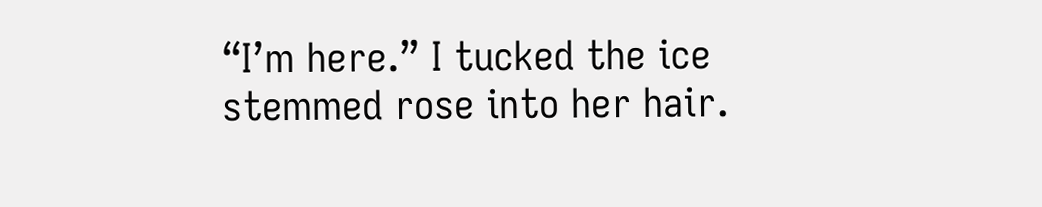“I’m here.” I tucked the ice stemmed rose into her hair.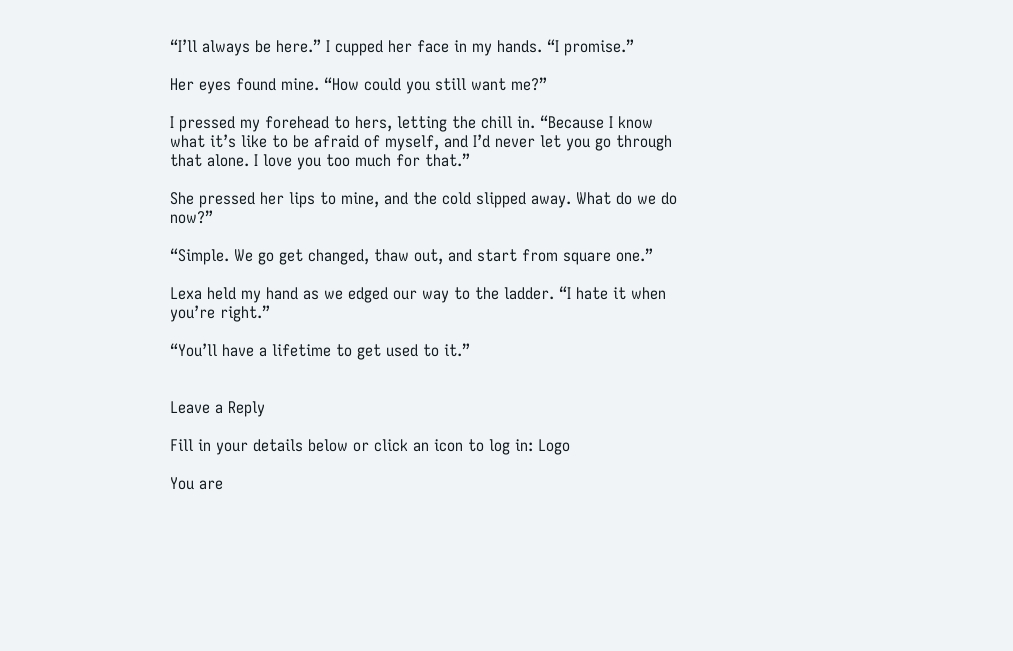“I’ll always be here.” I cupped her face in my hands. “I promise.”

Her eyes found mine. “How could you still want me?”

I pressed my forehead to hers, letting the chill in. “Because I know what it’s like to be afraid of myself, and I’d never let you go through that alone. I love you too much for that.”

She pressed her lips to mine, and the cold slipped away. What do we do now?”

“Simple. We go get changed, thaw out, and start from square one.”

Lexa held my hand as we edged our way to the ladder. “I hate it when you’re right.”

“You’ll have a lifetime to get used to it.”


Leave a Reply

Fill in your details below or click an icon to log in: Logo

You are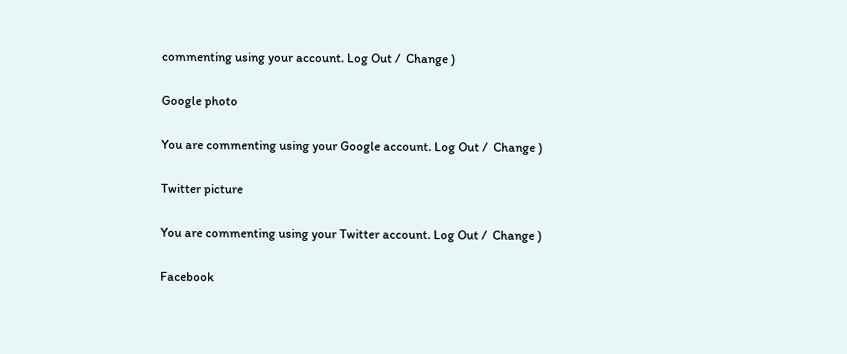commenting using your account. Log Out /  Change )

Google photo

You are commenting using your Google account. Log Out /  Change )

Twitter picture

You are commenting using your Twitter account. Log Out /  Change )

Facebook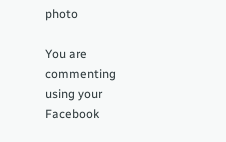photo

You are commenting using your Facebook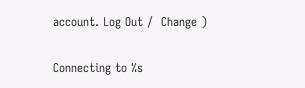account. Log Out /  Change )

Connecting to %s